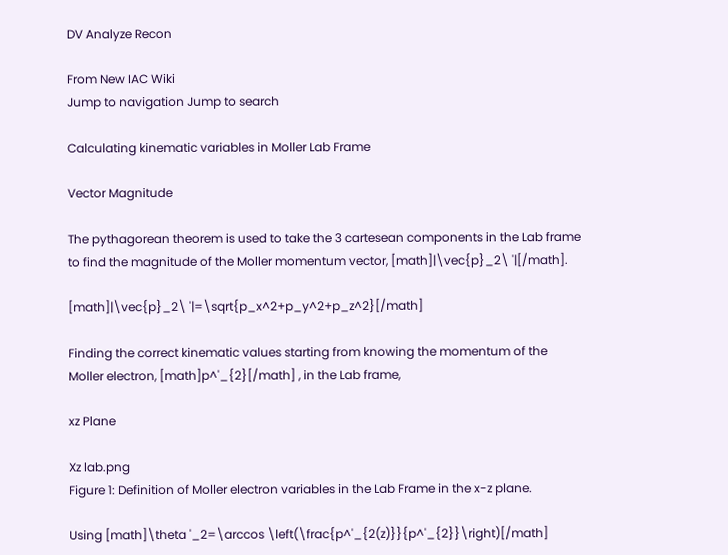DV Analyze Recon

From New IAC Wiki
Jump to navigation Jump to search

Calculating kinematic variables in Moller Lab Frame

Vector Magnitude

The pythagorean theorem is used to take the 3 cartesean components in the Lab frame to find the magnitude of the Moller momentum vector, [math]|\vec{p}_2\ '|[/math].

[math]|\vec{p}_2\ '|=\sqrt{p_x^2+p_y^2+p_z^2}[/math]

Finding the correct kinematic values starting from knowing the momentum of the Moller electron, [math]p^'_{2}[/math] , in the Lab frame,

xz Plane

Xz lab.png
Figure 1: Definition of Moller electron variables in the Lab Frame in the x-z plane.

Using [math]\theta '_2=\arccos \left(\frac{p^'_{2(z)}}{p^'_{2}}\right)[/math]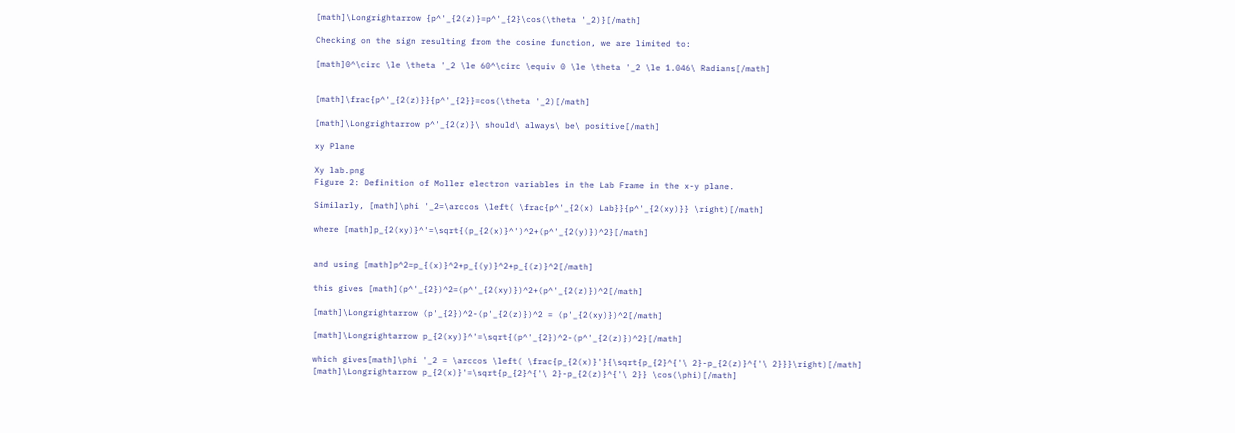[math]\Longrightarrow {p^'_{2(z)}=p^'_{2}\cos(\theta '_2)}[/math]

Checking on the sign resulting from the cosine function, we are limited to:

[math]0^\circ \le \theta '_2 \le 60^\circ \equiv 0 \le \theta '_2 \le 1.046\ Radians[/math]


[math]\frac{p^'_{2(z)}}{p^'_{2}}=cos(\theta '_2)[/math]

[math]\Longrightarrow p^'_{2(z)}\ should\ always\ be\ positive[/math]

xy Plane

Xy lab.png
Figure 2: Definition of Moller electron variables in the Lab Frame in the x-y plane.

Similarly, [math]\phi '_2=\arccos \left( \frac{p^'_{2(x) Lab}}{p^'_{2(xy)}} \right)[/math]

where [math]p_{2(xy)}^'=\sqrt{(p_{2(x)}^')^2+(p^'_{2(y)})^2}[/math]


and using [math]p^2=p_{(x)}^2+p_{(y)}^2+p_{(z)}^2[/math]

this gives [math](p^'_{2})^2=(p^'_{2(xy)})^2+(p^'_{2(z)})^2[/math]

[math]\Longrightarrow (p'_{2})^2-(p'_{2(z)})^2 = (p'_{2(xy)})^2[/math]

[math]\Longrightarrow p_{2(xy)}^'=\sqrt{(p^'_{2})^2-(p^'_{2(z)})^2}[/math]

which gives[math]\phi '_2 = \arccos \left( \frac{p_{2(x)}'}{\sqrt{p_{2}^{'\ 2}-p_{2(z)}^{'\ 2}}}\right)[/math]
[math]\Longrightarrow p_{2(x)}'=\sqrt{p_{2}^{'\ 2}-p_{2(z)}^{'\ 2}} \cos(\phi)[/math]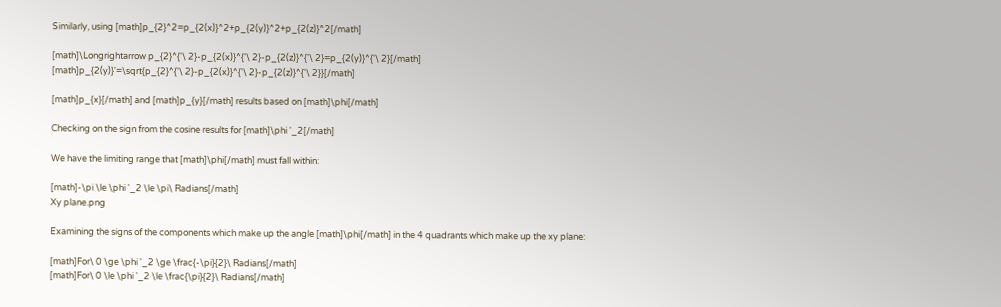Similarly, using [math]p_{2}^2=p_{2(x)}^2+p_{2(y)}^2+p_{2(z)}^2[/math]

[math]\Longrightarrow p_{2}^{'\ 2}-p_{2(x)}^{'\ 2}-p_{2(z)}^{'\ 2}=p_{2(y)}^{'\ 2}[/math]
[math]p_{2(y)}'=\sqrt{p_{2}^{'\ 2}-p_{2(x)}^{'\ 2}-p_{2(z)}^{'\ 2}}[/math]

[math]p_{x}[/math] and [math]p_{y}[/math] results based on [math]\phi[/math]

Checking on the sign from the cosine results for [math]\phi '_2[/math]

We have the limiting range that [math]\phi[/math] must fall within:

[math]-\pi \le \phi '_2 \le \pi\ Radians[/math]
Xy plane.png

Examining the signs of the components which make up the angle [math]\phi[/math] in the 4 quadrants which make up the xy plane:

[math]For\ 0 \ge \phi '_2 \ge \frac{-\pi}{2}\ Radians[/math]
[math]For\ 0 \le \phi '_2 \le \frac{\pi}{2}\ Radians[/math]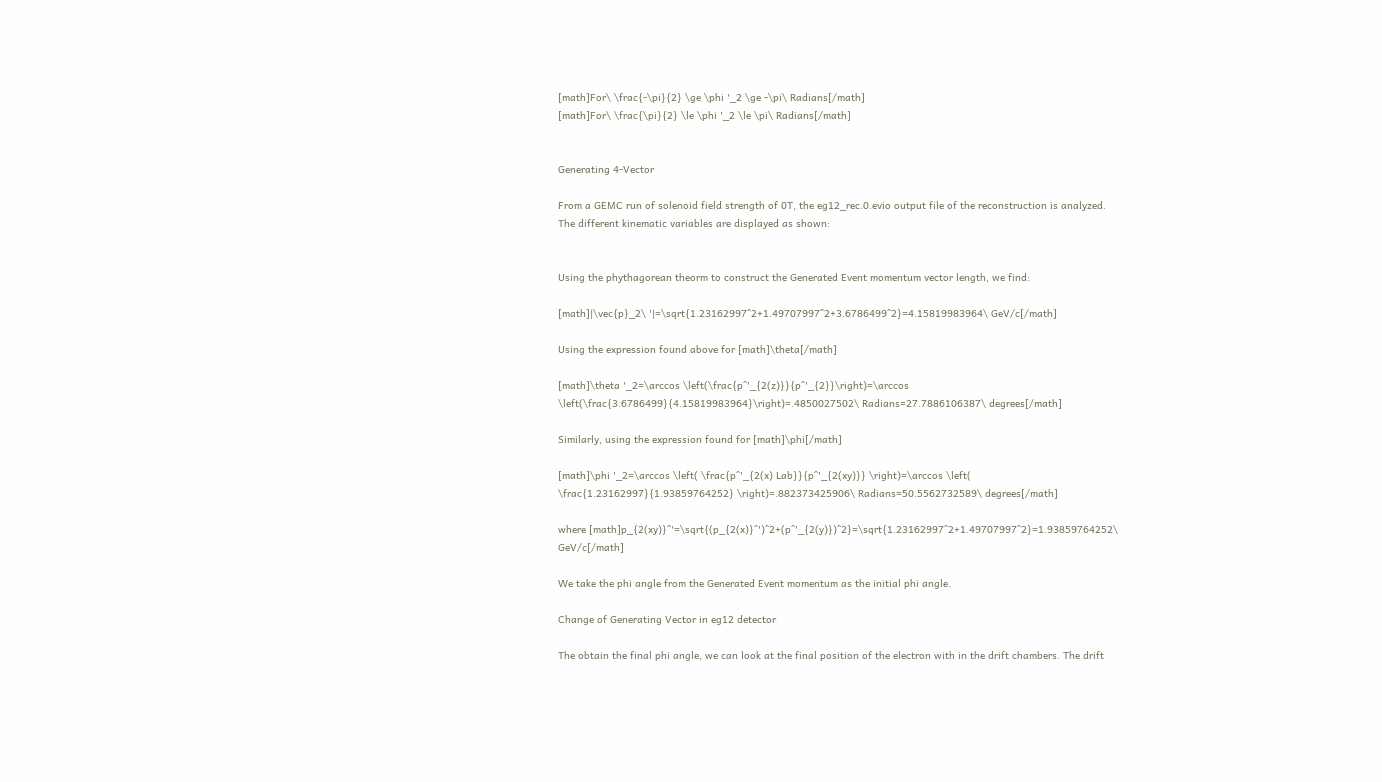[math]For\ \frac{-\pi}{2} \ge \phi '_2 \ge -\pi\ Radians[/math]
[math]For\ \frac{\pi}{2} \le \phi '_2 \le \pi\ Radians[/math]


Generating 4-Vector

From a GEMC run of solenoid field strength of 0T, the eg12_rec.0.evio output file of the reconstruction is analyzed. The different kinematic variables are displayed as shown:


Using the phythagorean theorm to construct the Generated Event momentum vector length, we find:

[math]|\vec{p}_2\ '|=\sqrt{1.23162997^2+1.49707997^2+3.6786499^2}=4.15819983964\ GeV/c[/math]

Using the expression found above for [math]\theta[/math]

[math]\theta '_2=\arccos \left(\frac{p^'_{2(z)}}{p^'_{2}}\right)=\arccos \left(\frac{3.6786499}{4.15819983964}\right)=.4850027502\ Radians=27.7886106387\ degrees[/math]

Similarly, using the expression found for [math]\phi[/math]

[math]\phi '_2=\arccos \left( \frac{p^'_{2(x) Lab}}{p^'_{2(xy)}} \right)=\arccos \left( \frac{1.23162997}{1.93859764252} \right)=.882373425906\ Radians=50.5562732589\ degrees[/math]

where [math]p_{2(xy)}^'=\sqrt{(p_{2(x)}^')^2+(p^'_{2(y)})^2}=\sqrt{1.23162997^2+1.49707997^2}=1.93859764252\ GeV/c[/math]

We take the phi angle from the Generated Event momentum as the initial phi angle.

Change of Generating Vector in eg12 detector

The obtain the final phi angle, we can look at the final position of the electron with in the drift chambers. The drift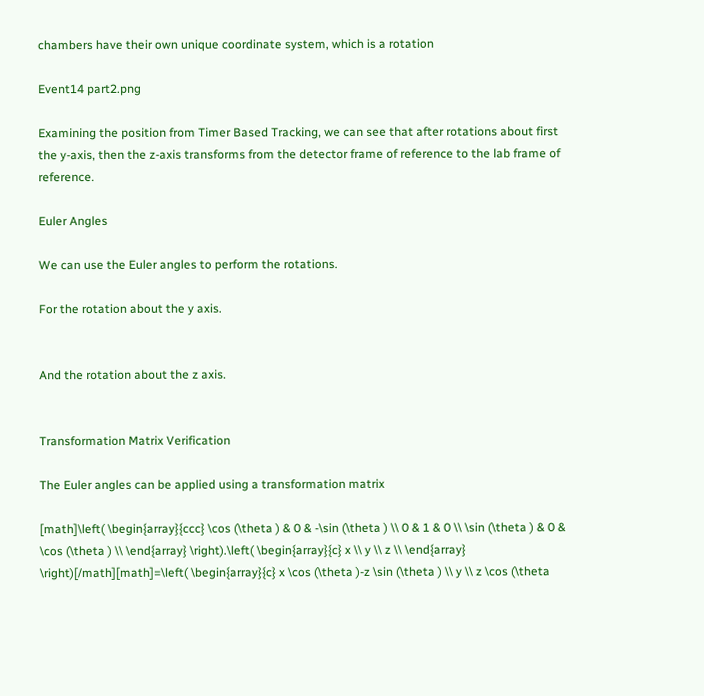chambers have their own unique coordinate system, which is a rotation

Event14 part2.png

Examining the position from Timer Based Tracking, we can see that after rotations about first the y-axis, then the z-axis transforms from the detector frame of reference to the lab frame of reference.

Euler Angles

We can use the Euler angles to perform the rotations.

For the rotation about the y axis.


And the rotation about the z axis.


Transformation Matrix Verification

The Euler angles can be applied using a transformation matrix

[math]\left( \begin{array}{ccc} \cos (\theta ) & 0 & -\sin (\theta ) \\ 0 & 1 & 0 \\ \sin (\theta ) & 0 & \cos (\theta ) \\ \end{array} \right).\left( \begin{array}{c} x \\ y \\ z \\ \end{array} \right)[/math][math]=\left( \begin{array}{c} x \cos (\theta )-z \sin (\theta ) \\ y \\ z \cos (\theta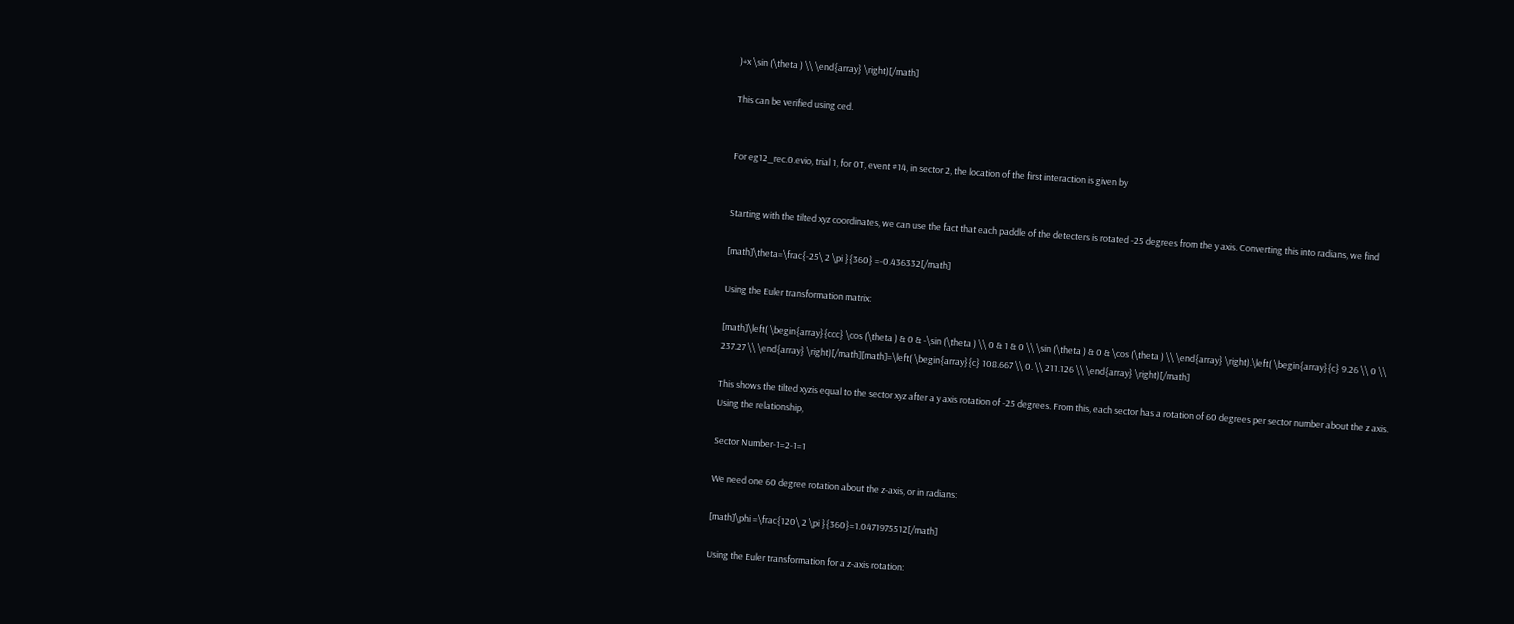)+x \sin (\theta ) \\ \end{array} \right)[/math]

This can be verified using ced.


For eg12_rec.0.evio, trial 1, for 0T, event #14, in sector 2, the location of the first interaction is given by


Starting with the tilted xyz coordinates, we can use the fact that each paddle of the detecters is rotated -25 degrees from the y axis. Converting this into radians, we find

[math]\theta=\frac{-25\ 2 \pi }{360} =-0.436332[/math]

Using the Euler transformation matrix:

[math]\left( \begin{array}{ccc} \cos (\theta ) & 0 & -\sin (\theta ) \\ 0 & 1 & 0 \\ \sin (\theta ) & 0 & \cos (\theta ) \\ \end{array} \right).\left( \begin{array}{c} 9.26 \\ 0 \\ 237.27 \\ \end{array} \right)[/math][math]=\left( \begin{array}{c} 108.667 \\ 0. \\ 211.126 \\ \end{array} \right)[/math]

This shows the tilted xyzis equal to the sector xyz after a y axis rotation of -25 degrees. From this, each sector has a rotation of 60 degrees per sector number about the z axis. Using the relationship,

Sector Number-1=2-1=1

We need one 60 degree rotation about the z-axis, or in radians:

[math]\phi =\frac{120\ 2 \pi }{360}=1.0471975512[/math]

Using the Euler transformation for a z-axis rotation: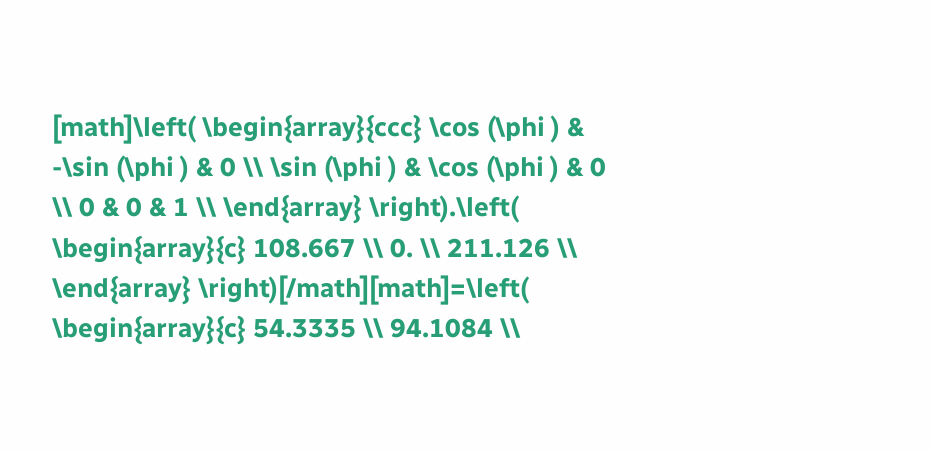[math]\left( \begin{array}{ccc} \cos (\phi ) & -\sin (\phi ) & 0 \\ \sin (\phi ) & \cos (\phi ) & 0 \\ 0 & 0 & 1 \\ \end{array} \right).\left( \begin{array}{c} 108.667 \\ 0. \\ 211.126 \\ \end{array} \right)[/math][math]=\left( \begin{array}{c} 54.3335 \\ 94.1084 \\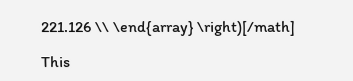221.126 \\ \end{array} \right)[/math]

This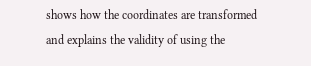shows how the coordinates are transformed and explains the validity of using the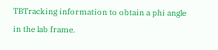TBTracking information to obtain a phi angle in the lab frame.